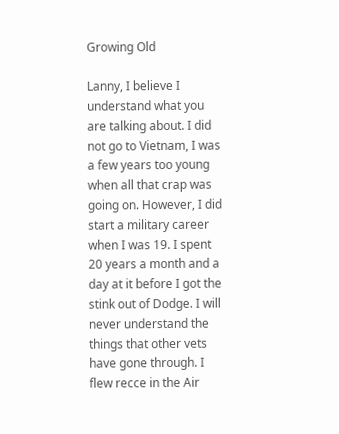Growing Old

Lanny, I believe I understand what you are talking about. I did not go to Vietnam, I was a few years too young when all that crap was going on. However, I did start a military career when I was 19. I spent 20 years a month and a day at it before I got the stink out of Dodge. I will never understand the things that other vets have gone through. I flew recce in the Air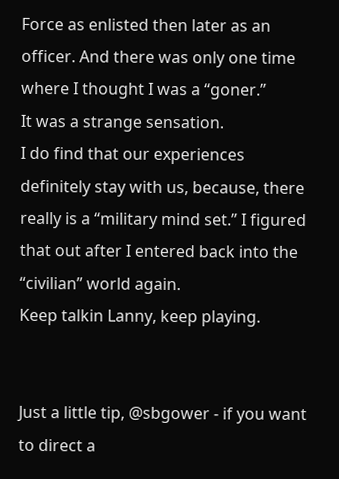Force as enlisted then later as an officer. And there was only one time where I thought I was a “goner.”
It was a strange sensation.
I do find that our experiences definitely stay with us, because, there really is a “military mind set.” I figured that out after I entered back into the “civilian” world again.
Keep talkin Lanny, keep playing.


Just a little tip, @sbgower - if you want to direct a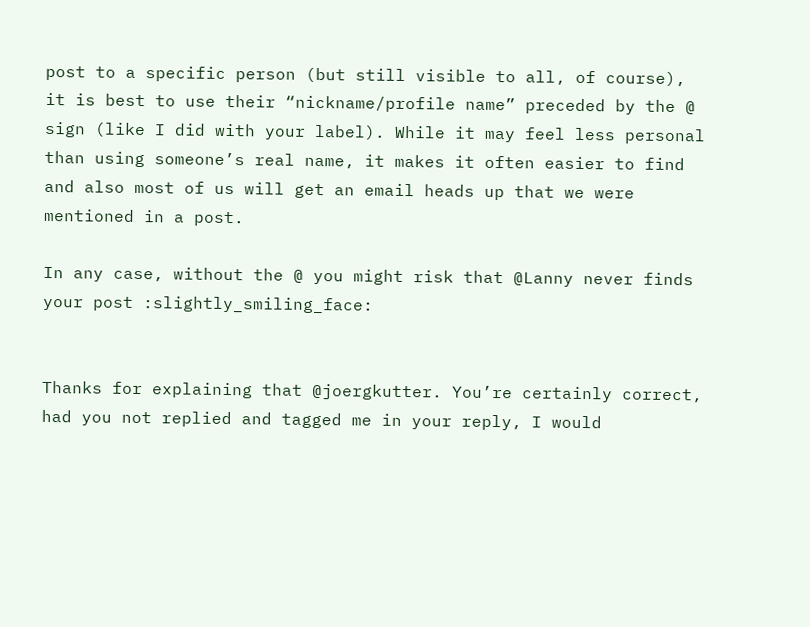post to a specific person (but still visible to all, of course), it is best to use their “nickname/profile name” preceded by the @ sign (like I did with your label). While it may feel less personal than using someone’s real name, it makes it often easier to find and also most of us will get an email heads up that we were mentioned in a post.

In any case, without the @ you might risk that @Lanny never finds your post :slightly_smiling_face:


Thanks for explaining that @joergkutter. You’re certainly correct, had you not replied and tagged me in your reply, I would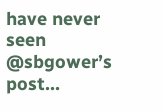have never seen @sbgower’s post…